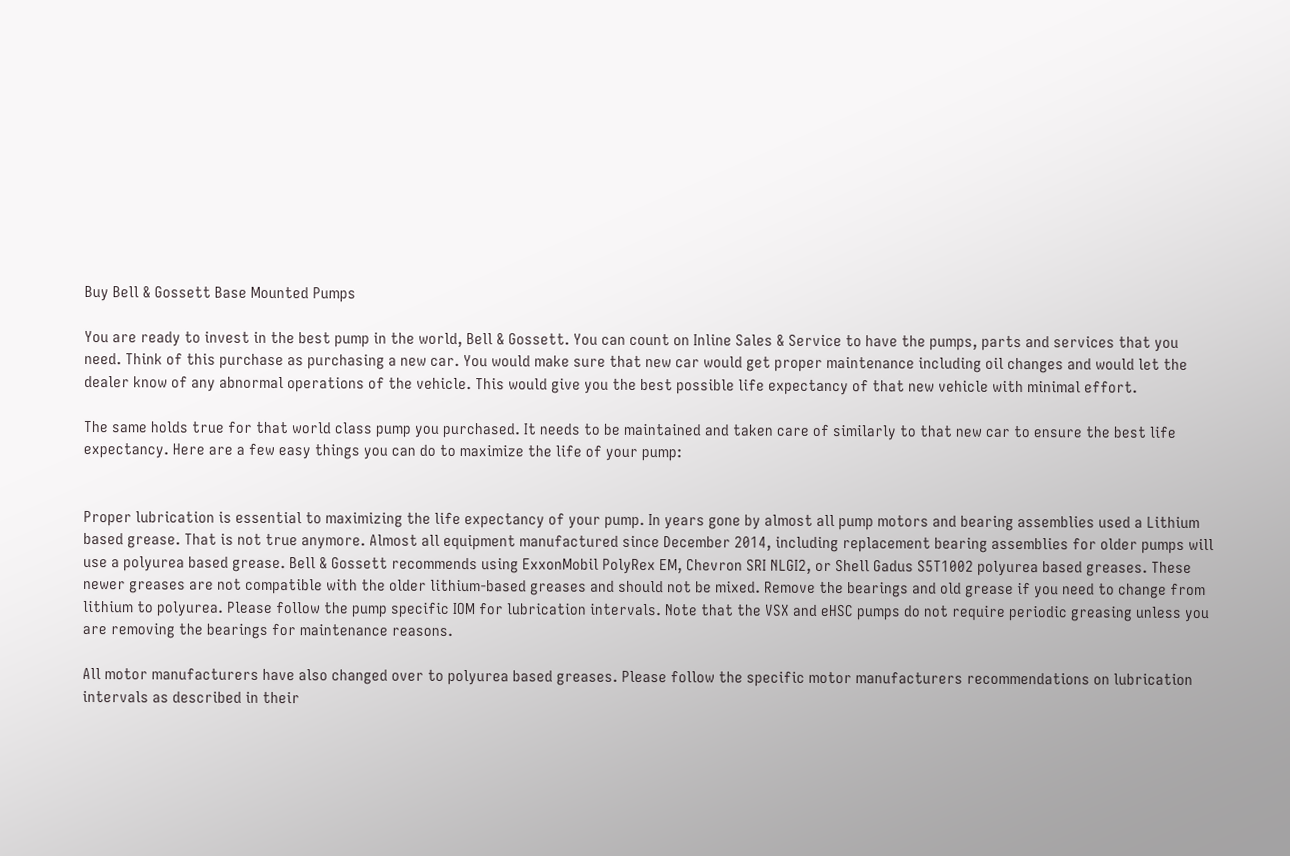Buy Bell & Gossett Base Mounted Pumps

You are ready to invest in the best pump in the world, Bell & Gossett. You can count on Inline Sales & Service to have the pumps, parts and services that you need. Think of this purchase as purchasing a new car. You would make sure that new car would get proper maintenance including oil changes and would let the dealer know of any abnormal operations of the vehicle. This would give you the best possible life expectancy of that new vehicle with minimal effort.

The same holds true for that world class pump you purchased. It needs to be maintained and taken care of similarly to that new car to ensure the best life expectancy. Here are a few easy things you can do to maximize the life of your pump:


Proper lubrication is essential to maximizing the life expectancy of your pump. In years gone by almost all pump motors and bearing assemblies used a Lithium based grease. That is not true anymore. Almost all equipment manufactured since December 2014, including replacement bearing assemblies for older pumps will use a polyurea based grease. Bell & Gossett recommends using ExxonMobil PolyRex EM, Chevron SRI NLGI2, or Shell Gadus S5T1002 polyurea based greases. These newer greases are not compatible with the older lithium-based greases and should not be mixed. Remove the bearings and old grease if you need to change from lithium to polyurea. Please follow the pump specific IOM for lubrication intervals. Note that the VSX and eHSC pumps do not require periodic greasing unless you are removing the bearings for maintenance reasons.

All motor manufacturers have also changed over to polyurea based greases. Please follow the specific motor manufacturers recommendations on lubrication intervals as described in their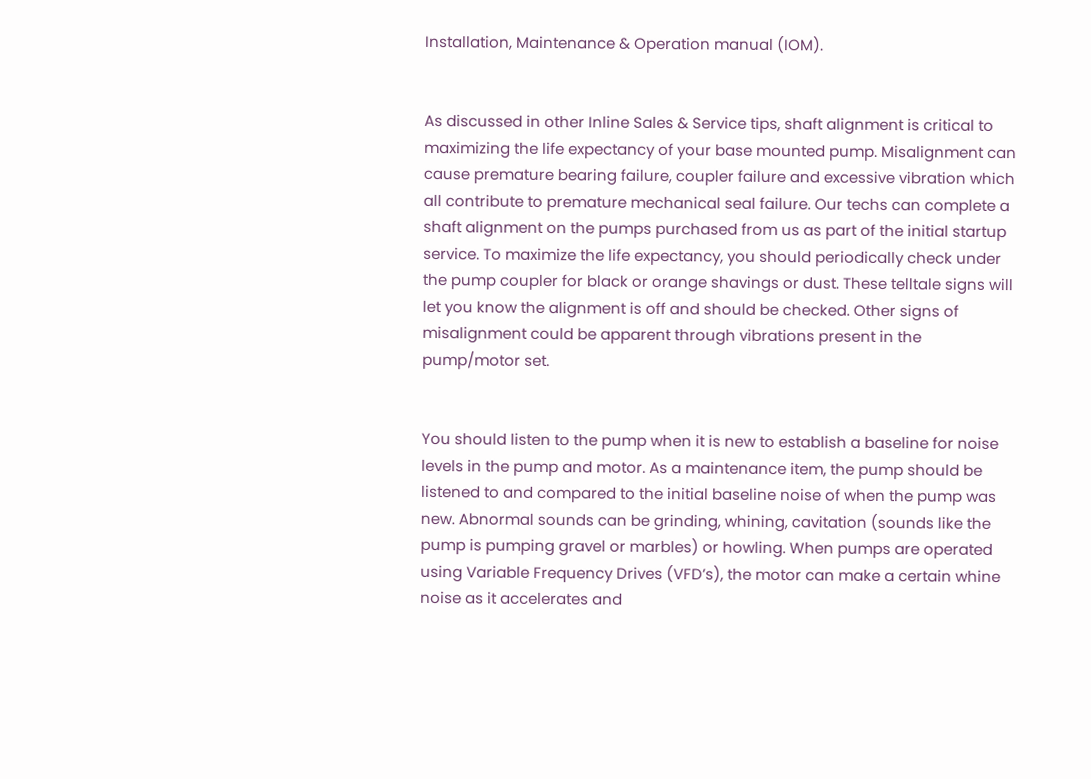Installation, Maintenance & Operation manual (IOM).


As discussed in other Inline Sales & Service tips, shaft alignment is critical to maximizing the life expectancy of your base mounted pump. Misalignment can cause premature bearing failure, coupler failure and excessive vibration which all contribute to premature mechanical seal failure. Our techs can complete a shaft alignment on the pumps purchased from us as part of the initial startup service. To maximize the life expectancy, you should periodically check under the pump coupler for black or orange shavings or dust. These telltale signs will let you know the alignment is off and should be checked. Other signs of misalignment could be apparent through vibrations present in the pump/motor set.


You should listen to the pump when it is new to establish a baseline for noise levels in the pump and motor. As a maintenance item, the pump should be listened to and compared to the initial baseline noise of when the pump was new. Abnormal sounds can be grinding, whining, cavitation (sounds like the pump is pumping gravel or marbles) or howling. When pumps are operated using Variable Frequency Drives (VFD’s), the motor can make a certain whine noise as it accelerates and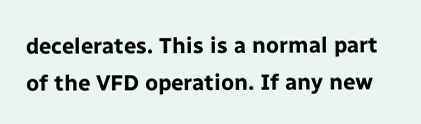decelerates. This is a normal part of the VFD operation. If any new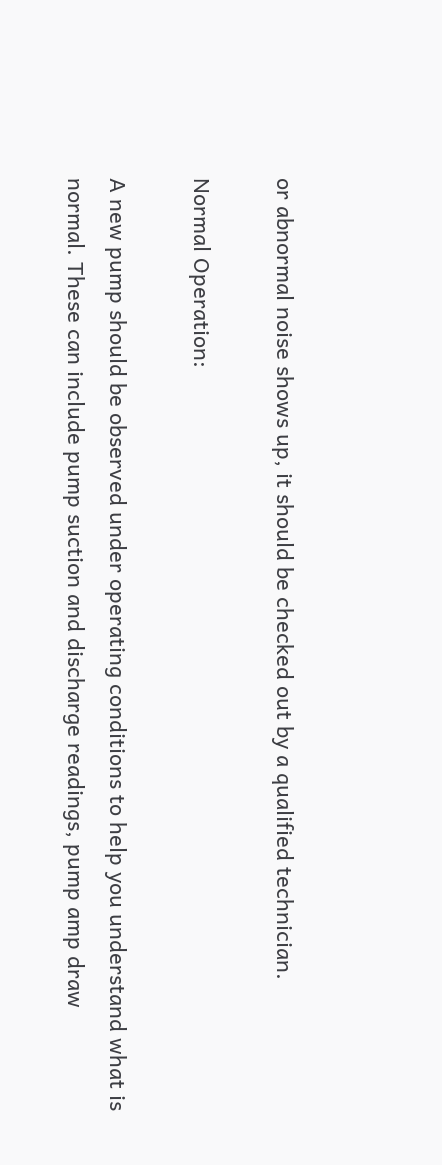or abnormal noise shows up, it should be checked out by a qualified technician.

Normal Operation:

A new pump should be observed under operating conditions to help you understand what is normal. These can include pump suction and discharge readings, pump amp draw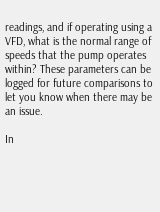readings, and if operating using a VFD, what is the normal range of speeds that the pump operates within? These parameters can be logged for future comparisons to let you know when there may be an issue.

In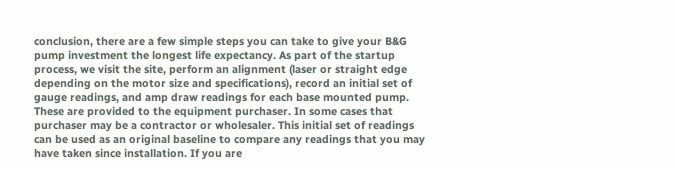conclusion, there are a few simple steps you can take to give your B&G pump investment the longest life expectancy. As part of the startup process, we visit the site, perform an alignment (laser or straight edge depending on the motor size and specifications), record an initial set of gauge readings, and amp draw readings for each base mounted pump. These are provided to the equipment purchaser. In some cases that purchaser may be a contractor or wholesaler. This initial set of readings can be used as an original baseline to compare any readings that you may have taken since installation. If you are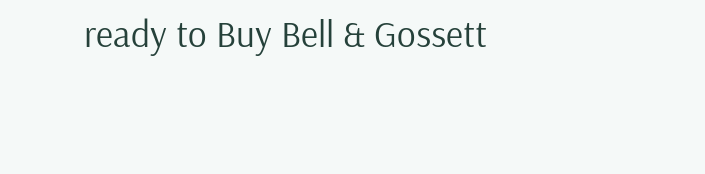ready to Buy Bell & Gossett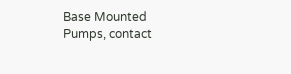Base Mounted Pumps, contact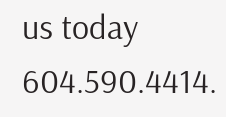us today 604.590.4414.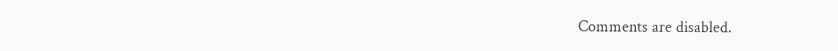Comments are disabled.